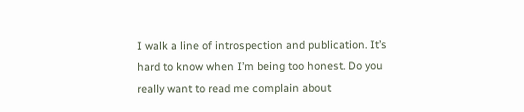I walk a line of introspection and publication. It’s hard to know when I’m being too honest. Do you really want to read me complain about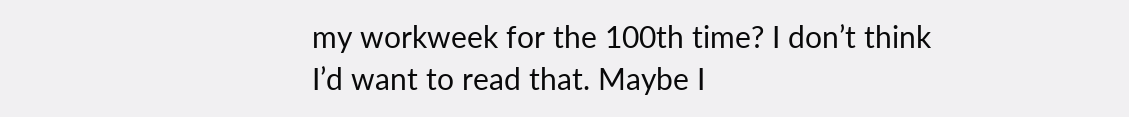my workweek for the 100th time? I don’t think I’d want to read that. Maybe I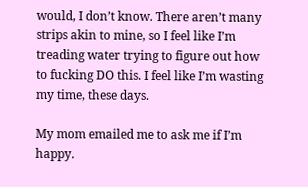would, I don’t know. There aren’t many strips akin to mine, so I feel like I’m treading water trying to figure out how to fucking DO this. I feel like I’m wasting my time, these days.

My mom emailed me to ask me if I’m happy.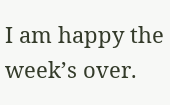I am happy the week’s over.